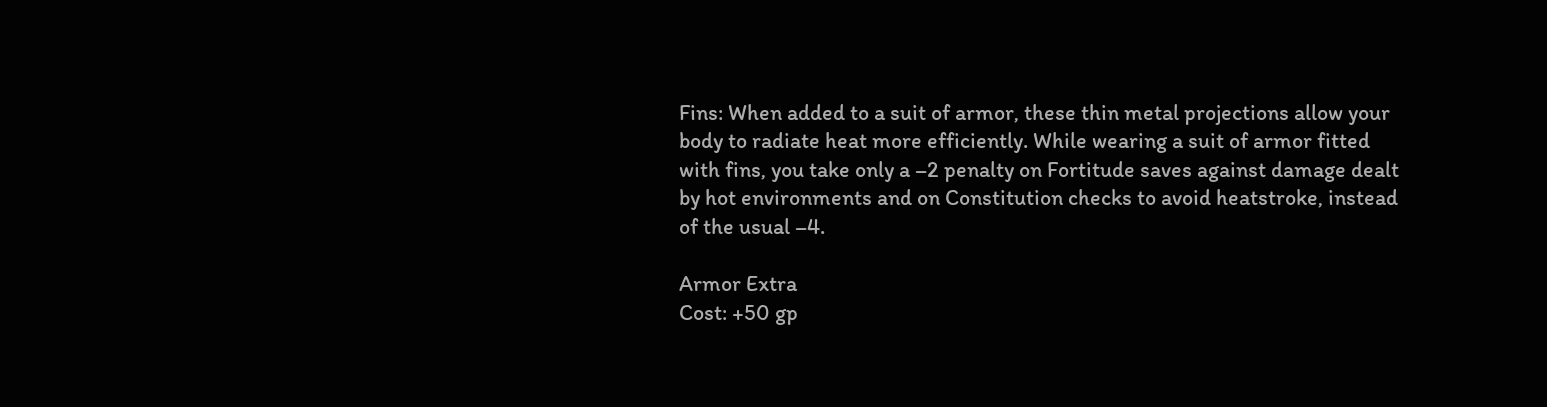Fins: When added to a suit of armor, these thin metal projections allow your body to radiate heat more efficiently. While wearing a suit of armor fitted with fins, you take only a –2 penalty on Fortitude saves against damage dealt by hot environments and on Constitution checks to avoid heatstroke, instead of the usual –4.

Armor Extra
Cost: +50 gp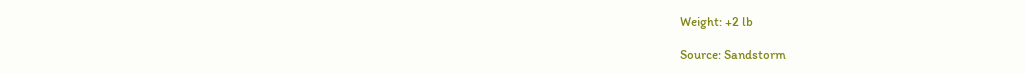Weight: +2 lb

Source: Sandstorm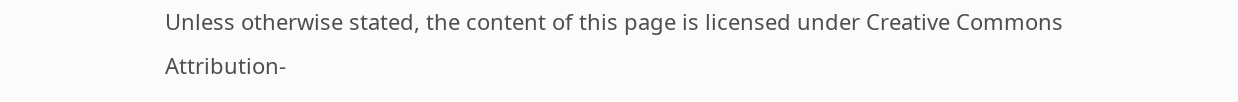Unless otherwise stated, the content of this page is licensed under Creative Commons Attribution-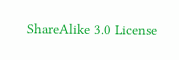ShareAlike 3.0 License